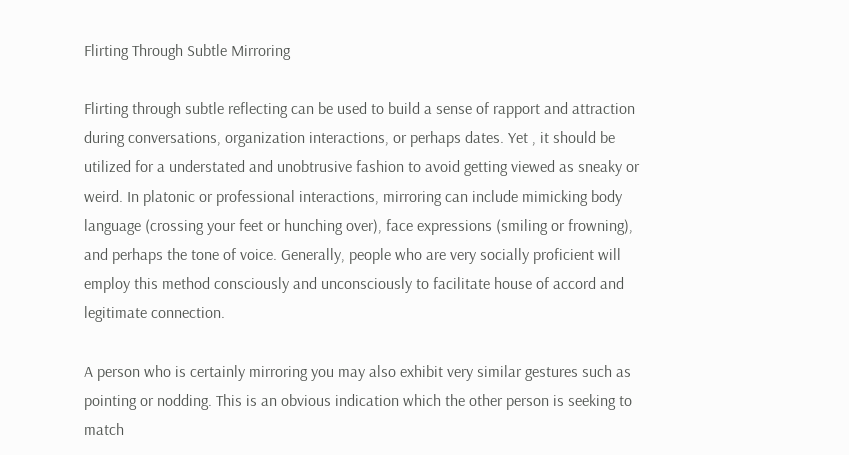Flirting Through Subtle Mirroring

Flirting through subtle reflecting can be used to build a sense of rapport and attraction during conversations, organization interactions, or perhaps dates. Yet , it should be utilized for a understated and unobtrusive fashion to avoid getting viewed as sneaky or weird. In platonic or professional interactions, mirroring can include mimicking body language (crossing your feet or hunching over), face expressions (smiling or frowning), and perhaps the tone of voice. Generally, people who are very socially proficient will employ this method consciously and unconsciously to facilitate house of accord and legitimate connection.

A person who is certainly mirroring you may also exhibit very similar gestures such as pointing or nodding. This is an obvious indication which the other person is seeking to match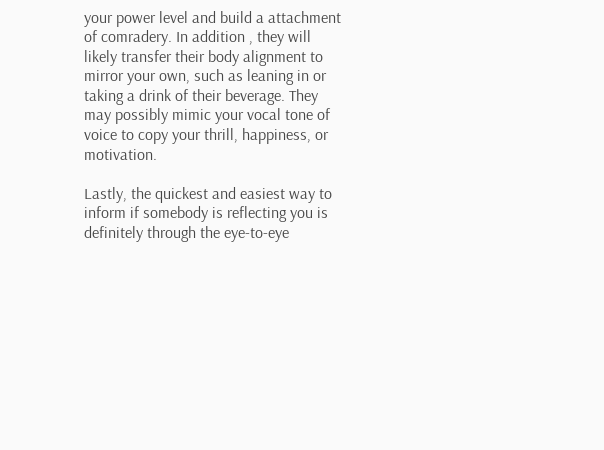your power level and build a attachment of comradery. In addition , they will likely transfer their body alignment to mirror your own, such as leaning in or taking a drink of their beverage. They may possibly mimic your vocal tone of voice to copy your thrill, happiness, or motivation.

Lastly, the quickest and easiest way to inform if somebody is reflecting you is definitely through the eye-to-eye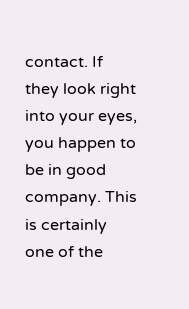contact. If they look right into your eyes, you happen to be in good company. This is certainly one of the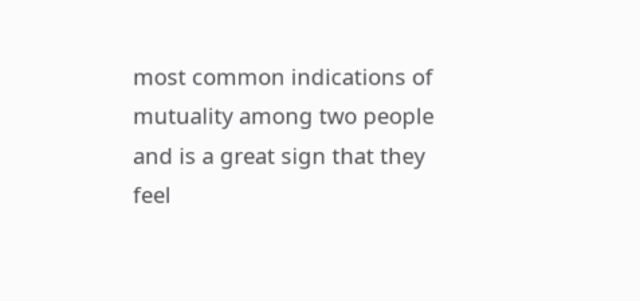most common indications of mutuality among two people and is a great sign that they feel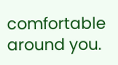comfortable around you.